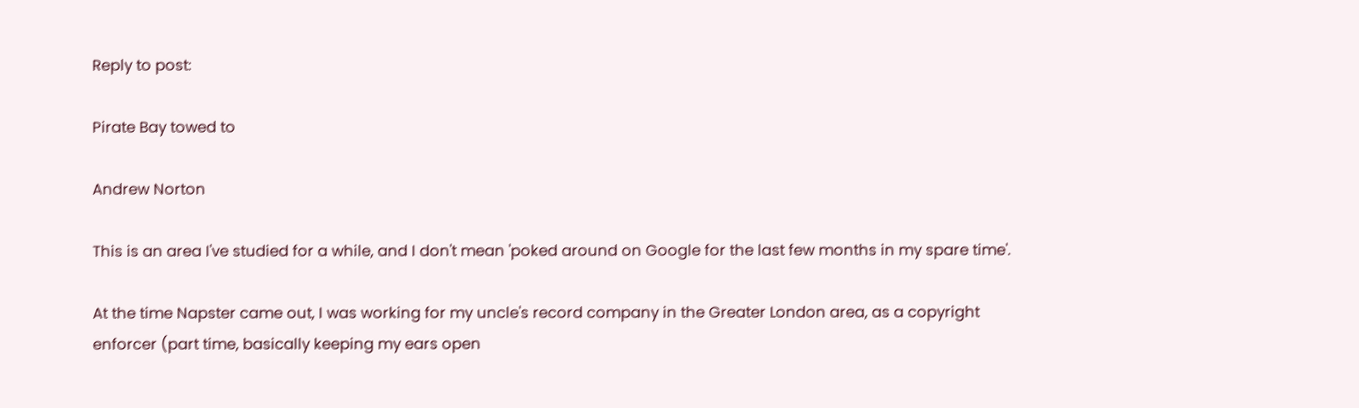Reply to post:

Pirate Bay towed to

Andrew Norton

This is an area I've studied for a while, and I don't mean 'poked around on Google for the last few months in my spare time'.

At the time Napster came out, I was working for my uncle's record company in the Greater London area, as a copyright enforcer (part time, basically keeping my ears open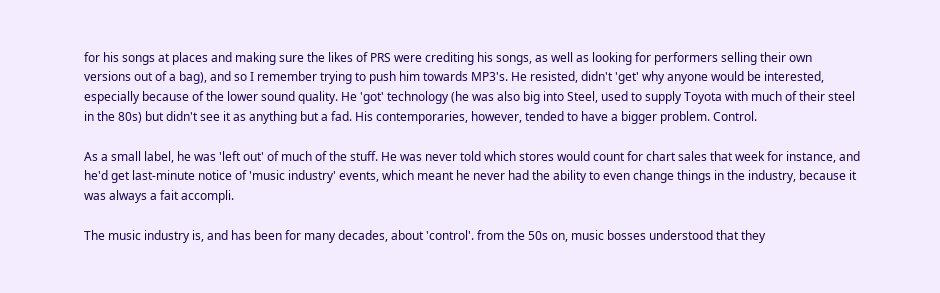for his songs at places and making sure the likes of PRS were crediting his songs, as well as looking for performers selling their own versions out of a bag), and so I remember trying to push him towards MP3's. He resisted, didn't 'get' why anyone would be interested, especially because of the lower sound quality. He 'got' technology (he was also big into Steel, used to supply Toyota with much of their steel in the 80s) but didn't see it as anything but a fad. His contemporaries, however, tended to have a bigger problem. Control.

As a small label, he was 'left out' of much of the stuff. He was never told which stores would count for chart sales that week for instance, and he'd get last-minute notice of 'music industry' events, which meant he never had the ability to even change things in the industry, because it was always a fait accompli.

The music industry is, and has been for many decades, about 'control'. from the 50s on, music bosses understood that they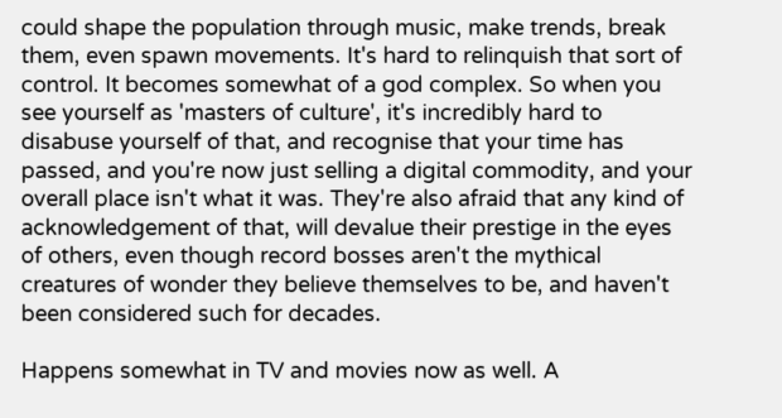could shape the population through music, make trends, break them, even spawn movements. It's hard to relinquish that sort of control. It becomes somewhat of a god complex. So when you see yourself as 'masters of culture', it's incredibly hard to disabuse yourself of that, and recognise that your time has passed, and you're now just selling a digital commodity, and your overall place isn't what it was. They're also afraid that any kind of acknowledgement of that, will devalue their prestige in the eyes of others, even though record bosses aren't the mythical creatures of wonder they believe themselves to be, and haven't been considered such for decades.

Happens somewhat in TV and movies now as well. A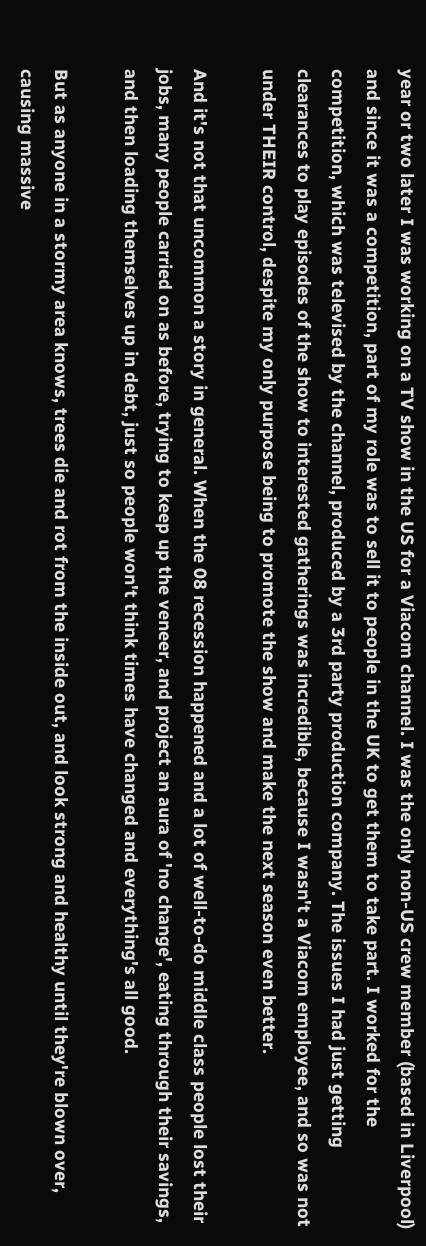year or two later I was working on a TV show in the US for a Viacom channel. I was the only non-US crew member (based in Liverpool) and since it was a competition, part of my role was to sell it to people in the UK to get them to take part. I worked for the competition, which was televised by the channel, produced by a 3rd party production company. The issues I had just getting clearances to play episodes of the show to interested gatherings was incredible, because I wasn't a Viacom employee, and so was not under THEIR control, despite my only purpose being to promote the show and make the next season even better.

And it's not that uncommon a story in general. When the 08 recession happened and a lot of well-to-do middle class people lost their jobs, many people carried on as before, trying to keep up the veneer, and project an aura of 'no change', eating through their savings, and then loading themselves up in debt, just so people won't think times have changed and everything's all good.

But as anyone in a stormy area knows, trees die and rot from the inside out, and look strong and healthy until they're blown over, causing massive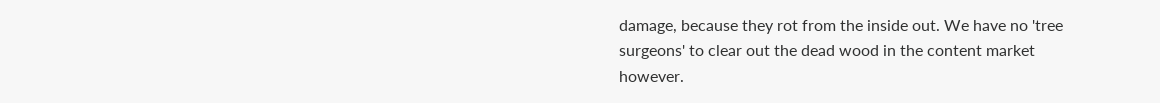damage, because they rot from the inside out. We have no 'tree surgeons' to clear out the dead wood in the content market however.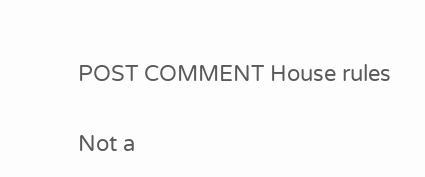POST COMMENT House rules

Not a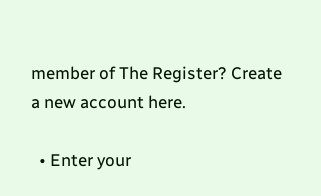member of The Register? Create a new account here.

  • Enter your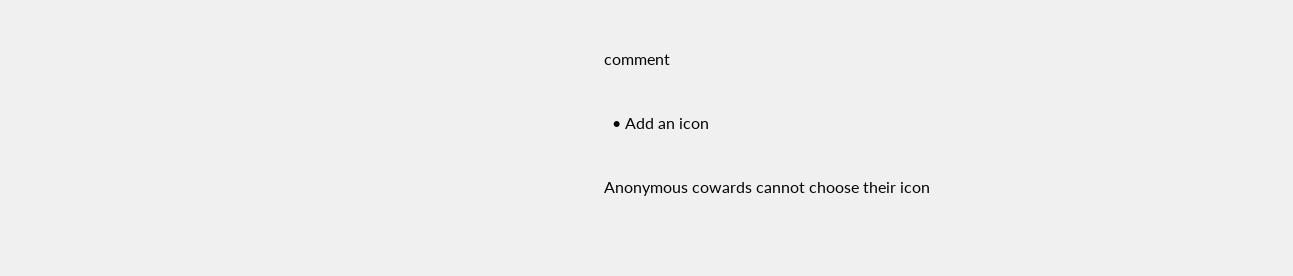comment

  • Add an icon

Anonymous cowards cannot choose their icon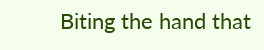Biting the hand that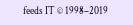feeds IT © 1998–2019